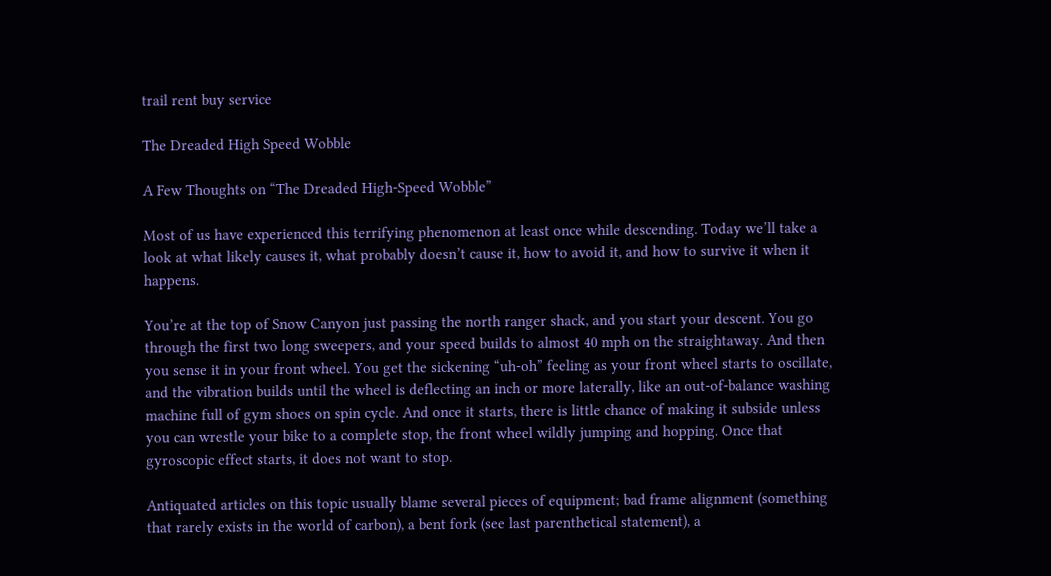trail rent buy service

The Dreaded High Speed Wobble

A Few Thoughts on “The Dreaded High-Speed Wobble”

Most of us have experienced this terrifying phenomenon at least once while descending. Today we’ll take a look at what likely causes it, what probably doesn’t cause it, how to avoid it, and how to survive it when it happens.

You’re at the top of Snow Canyon just passing the north ranger shack, and you start your descent. You go through the first two long sweepers, and your speed builds to almost 40 mph on the straightaway. And then you sense it in your front wheel. You get the sickening “uh-oh” feeling as your front wheel starts to oscillate, and the vibration builds until the wheel is deflecting an inch or more laterally, like an out-of-balance washing machine full of gym shoes on spin cycle. And once it starts, there is little chance of making it subside unless you can wrestle your bike to a complete stop, the front wheel wildly jumping and hopping. Once that gyroscopic effect starts, it does not want to stop.

Antiquated articles on this topic usually blame several pieces of equipment; bad frame alignment (something that rarely exists in the world of carbon), a bent fork (see last parenthetical statement), a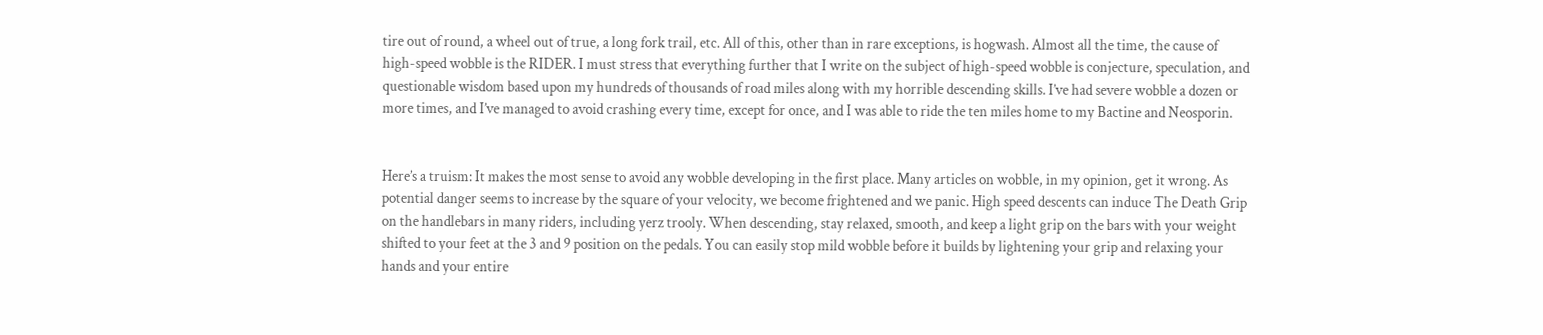tire out of round, a wheel out of true, a long fork trail, etc. All of this, other than in rare exceptions, is hogwash. Almost all the time, the cause of high-speed wobble is the RIDER. I must stress that everything further that I write on the subject of high-speed wobble is conjecture, speculation, and questionable wisdom based upon my hundreds of thousands of road miles along with my horrible descending skills. I’ve had severe wobble a dozen or more times, and I’ve managed to avoid crashing every time, except for once, and I was able to ride the ten miles home to my Bactine and Neosporin.


Here’s a truism: It makes the most sense to avoid any wobble developing in the first place. Many articles on wobble, in my opinion, get it wrong. As potential danger seems to increase by the square of your velocity, we become frightened and we panic. High speed descents can induce The Death Grip on the handlebars in many riders, including yerz trooly. When descending, stay relaxed, smooth, and keep a light grip on the bars with your weight shifted to your feet at the 3 and 9 position on the pedals. You can easily stop mild wobble before it builds by lightening your grip and relaxing your hands and your entire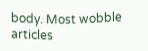body. Most wobble articles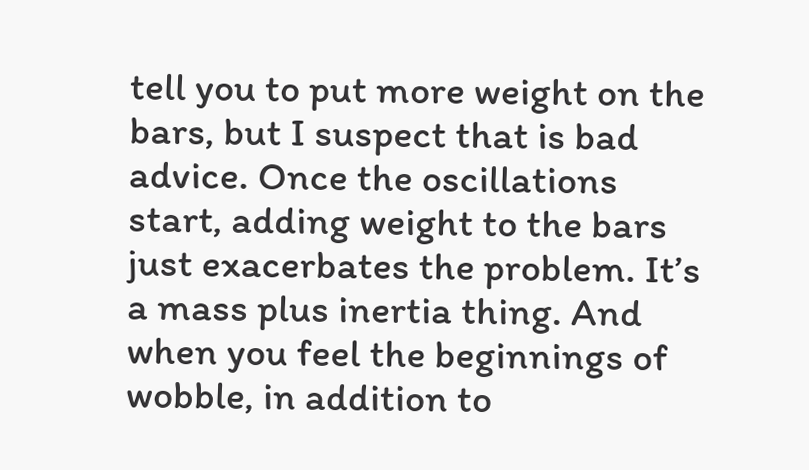tell you to put more weight on the bars, but I suspect that is bad advice. Once the oscillations start, adding weight to the bars just exacerbates the problem. It’s a mass plus inertia thing. And when you feel the beginnings of wobble, in addition to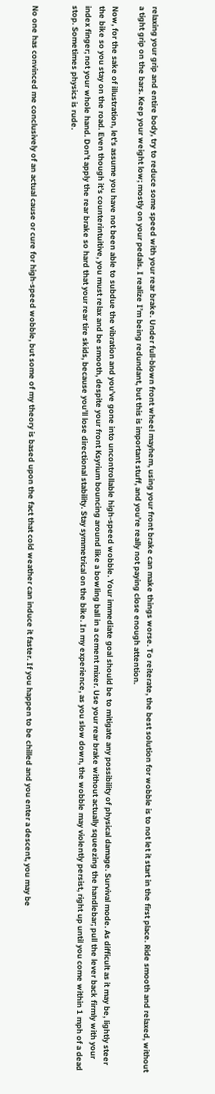relaxing your grip and entire body, try to reduce some speed with your rear brake. Under full-blown front wheel mayhem, using your front brake can make things worse. To reiterate, the best solution for wobble is to not let it start in the first place. Ride smooth and relaxed, without a tight grip on the bars. Keep your weight low; mostly on your pedals. I realize I’m being redundant, but this is important stuff, and you’re really not paying close enough attention.

Now, for the sake of illustration, let’s assume you have not been able to subdue the vibration and you’ve gone into uncontrollable high-speed wobble. Your immediate goal should be to mitigate any possibility of physical damage. Survival mode. As difficult as it may be, lightly steer the bike so you stay on the road. Even though it’s counterintuitive, you must relax and be smooth, despite your front Ksyrium bouncing around like a bowling ball in a cement mixer. Use your rear brake without actually squeezing the handlebar; pull the lever back firmly with your index finger; not your whole hand. Don’t apply the rear brake so hard that your rear tire skids, because you’ll lose directional stability. Stay symmetrical on the bike. In my experience, as you slow down, the wobble may violently persist, right up until you come within 1 mph of a dead stop. Sometimes physics is rude.


No one has convinced me conclusively of an actual cause or cure for high-speed wobble, but some of my theory is based upon the fact that cold weather can induce it faster. If you happen to be chilled and you enter a descent, you may be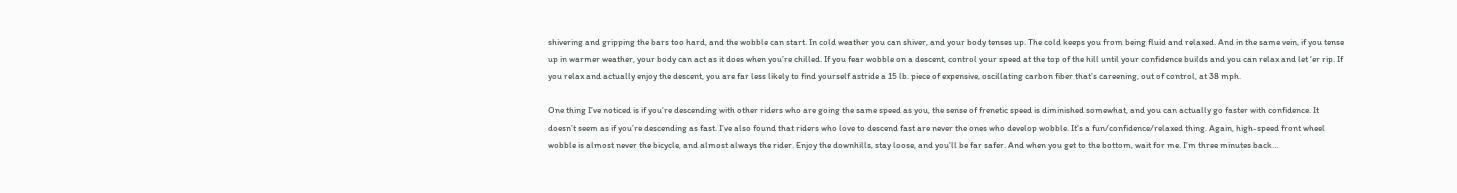shivering and gripping the bars too hard, and the wobble can start. In cold weather you can shiver, and your body tenses up. The cold keeps you from being fluid and relaxed. And in the same vein, if you tense up in warmer weather, your body can act as it does when you’re chilled. If you fear wobble on a descent, control your speed at the top of the hill until your confidence builds and you can relax and let ‘er rip. If you relax and actually enjoy the descent, you are far less likely to find yourself astride a 15 lb. piece of expensive, oscillating carbon fiber that’s careening, out of control, at 38 mph.

One thing I’ve noticed is if you’re descending with other riders who are going the same speed as you, the sense of frenetic speed is diminished somewhat, and you can actually go faster with confidence. It doesn’t seem as if you’re descending as fast. I’ve also found that riders who love to descend fast are never the ones who develop wobble. It’s a fun/confidence/relaxed thing. Again, high-speed front wheel wobble is almost never the bicycle, and almost always the rider. Enjoy the downhills, stay loose, and you’ll be far safer. And when you get to the bottom, wait for me. I’m three minutes back…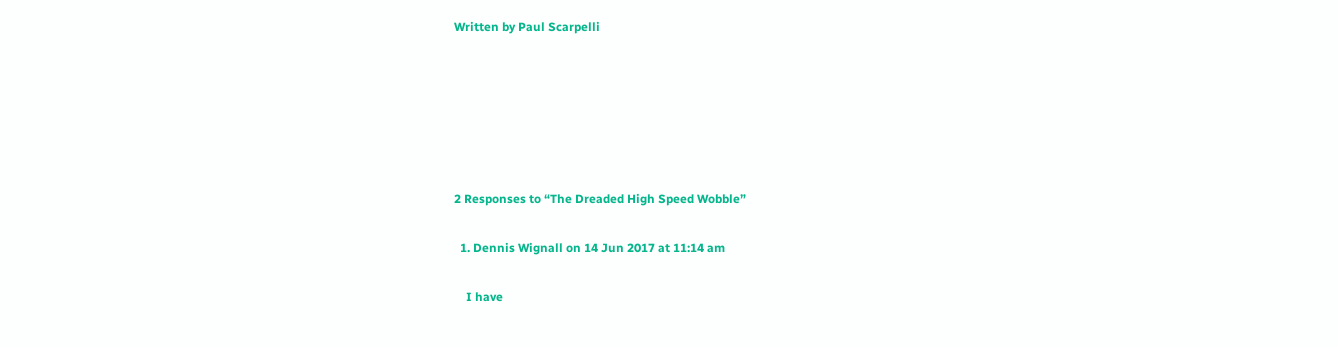Written by Paul Scarpelli






2 Responses to “The Dreaded High Speed Wobble”

  1. Dennis Wignall on 14 Jun 2017 at 11:14 am

    I have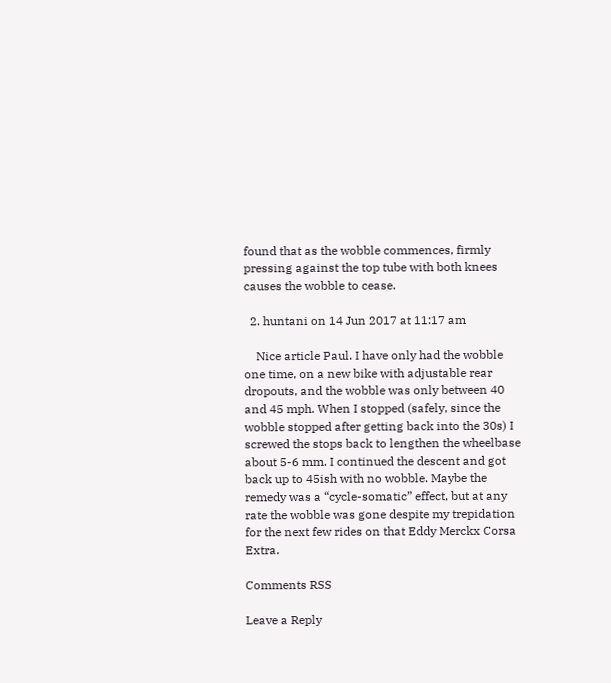found that as the wobble commences, firmly pressing against the top tube with both knees causes the wobble to cease.

  2. huntani on 14 Jun 2017 at 11:17 am

    Nice article Paul. I have only had the wobble one time, on a new bike with adjustable rear dropouts, and the wobble was only between 40 and 45 mph. When I stopped (safely, since the wobble stopped after getting back into the 30s) I screwed the stops back to lengthen the wheelbase about 5-6 mm. I continued the descent and got back up to 45ish with no wobble. Maybe the remedy was a “cycle-somatic” effect, but at any rate the wobble was gone despite my trepidation for the next few rides on that Eddy Merckx Corsa Extra.

Comments RSS

Leave a Reply